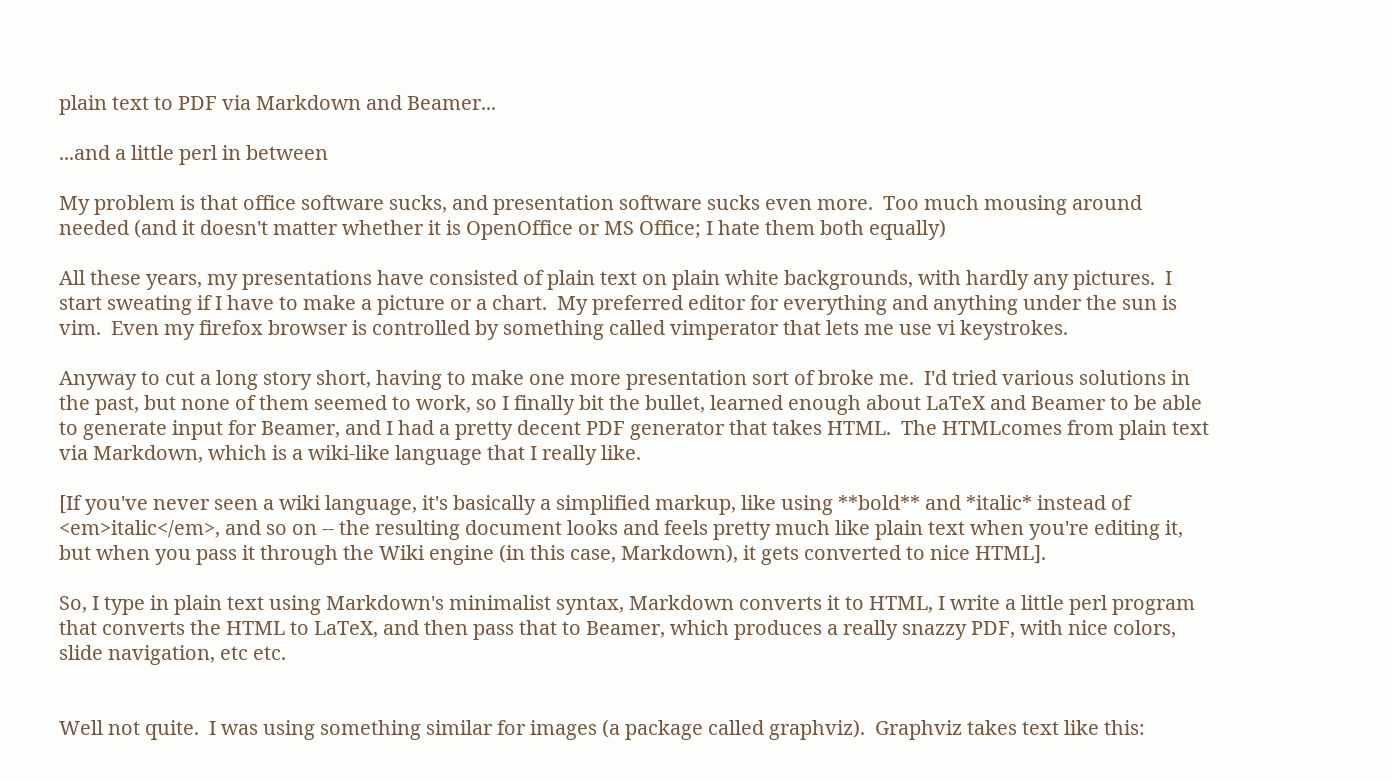plain text to PDF via Markdown and Beamer...

...and a little perl in between

My problem is that office software sucks, and presentation software sucks even more.  Too much mousing around needed (and it doesn't matter whether it is OpenOffice or MS Office; I hate them both equally)

All these years, my presentations have consisted of plain text on plain white backgrounds, with hardly any pictures.  I start sweating if I have to make a picture or a chart.  My preferred editor for everything and anything under the sun is vim.  Even my firefox browser is controlled by something called vimperator that lets me use vi keystrokes.

Anyway to cut a long story short, having to make one more presentation sort of broke me.  I'd tried various solutions in the past, but none of them seemed to work, so I finally bit the bullet, learned enough about LaTeX and Beamer to be able to generate input for Beamer, and I had a pretty decent PDF generator that takes HTML.  The HTMLcomes from plain text via Markdown, which is a wiki-like language that I really like.

[If you've never seen a wiki language, it's basically a simplified markup, like using **bold** and *italic* instead of <em>italic</em>, and so on -- the resulting document looks and feels pretty much like plain text when you're editing it, but when you pass it through the Wiki engine (in this case, Markdown), it gets converted to nice HTML].

So, I type in plain text using Markdown's minimalist syntax, Markdown converts it to HTML, I write a little perl program that converts the HTML to LaTeX, and then pass that to Beamer, which produces a really snazzy PDF, with nice colors, slide navigation, etc etc.


Well not quite.  I was using something similar for images (a package called graphviz).  Graphviz takes text like this: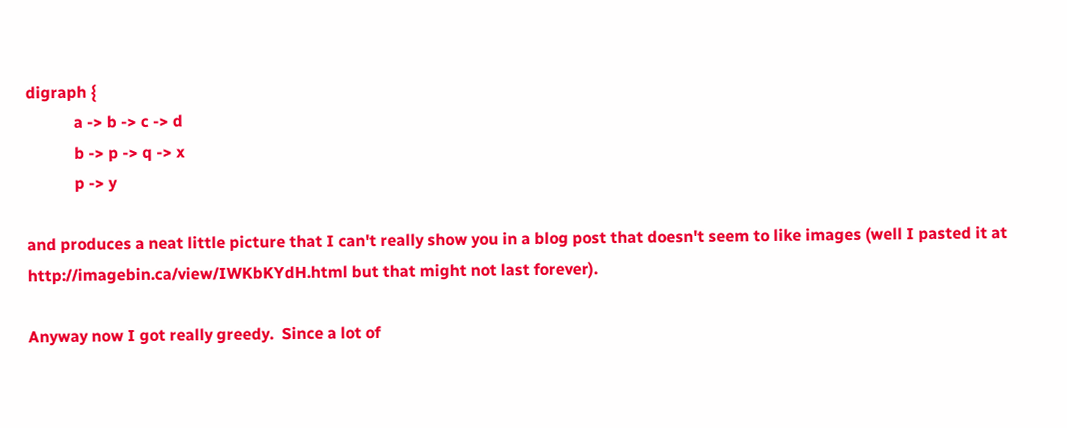digraph {
            a -> b -> c -> d
            b -> p -> q -> x
            p -> y

and produces a neat little picture that I can't really show you in a blog post that doesn't seem to like images (well I pasted it at http://imagebin.ca/view/IWKbKYdH.html but that might not last forever).

Anyway now I got really greedy.  Since a lot of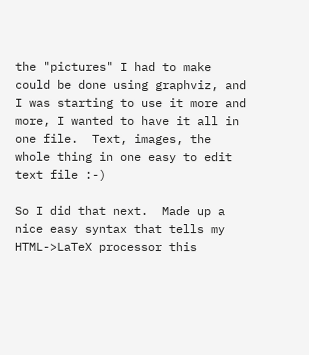the "pictures" I had to make could be done using graphviz, and I was starting to use it more and more, I wanted to have it all in one file.  Text, images, the whole thing in one easy to edit text file :-)

So I did that next.  Made up a nice easy syntax that tells my HTML->LaTeX processor this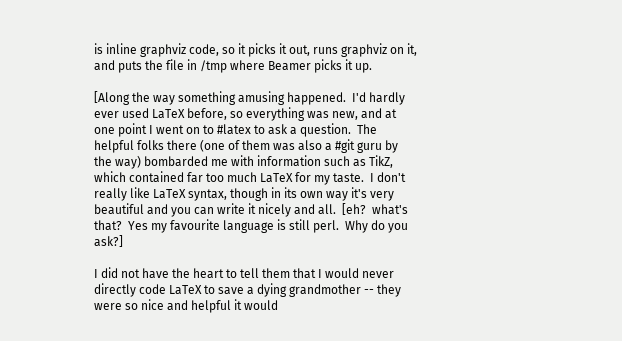is inline graphviz code, so it picks it out, runs graphviz on it, and puts the file in /tmp where Beamer picks it up.

[Along the way something amusing happened.  I'd hardly ever used LaTeX before, so everything was new, and at one point I went on to #latex to ask a question.  The helpful folks there (one of them was also a #git guru by the way) bombarded me with information such as TikZ, which contained far too much LaTeX for my taste.  I don't really like LaTeX syntax, though in its own way it's very beautiful and you can write it nicely and all.  [eh?  what's that?  Yes my favourite language is still perl.  Why do you ask?]

I did not have the heart to tell them that I would never directly code LaTeX to save a dying grandmother -- they were so nice and helpful it would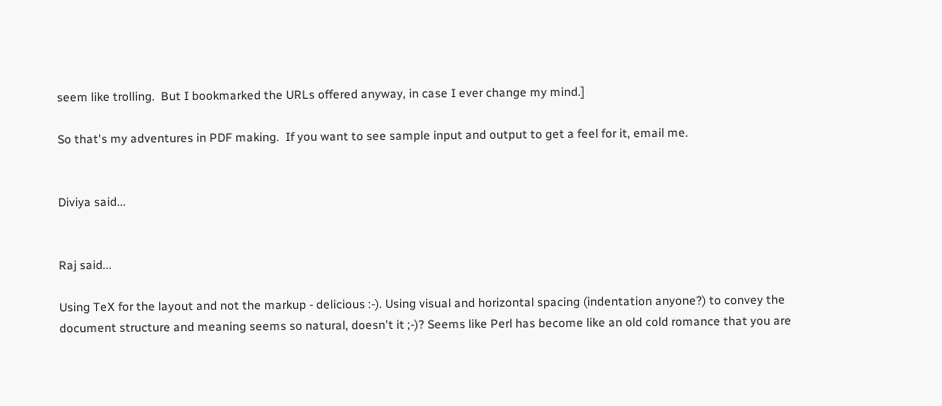seem like trolling.  But I bookmarked the URLs offered anyway, in case I ever change my mind.]

So that's my adventures in PDF making.  If you want to see sample input and output to get a feel for it, email me.


Diviya said...


Raj said...

Using TeX for the layout and not the markup - delicious :-). Using visual and horizontal spacing (indentation anyone?) to convey the document structure and meaning seems so natural, doesn't it ;-)? Seems like Perl has become like an old cold romance that you are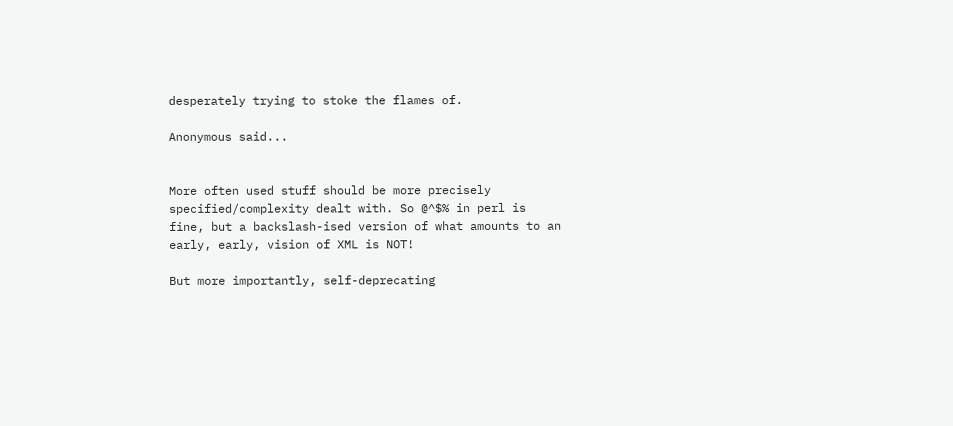desperately trying to stoke the flames of.

Anonymous said...


More often used stuff should be more precisely specified/complexity dealt with. So @^$% in perl is fine, but a backslash-ised version of what amounts to an early, early, vision of XML is NOT!

But more importantly, self-deprecating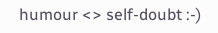humour <> self-doubt :-)